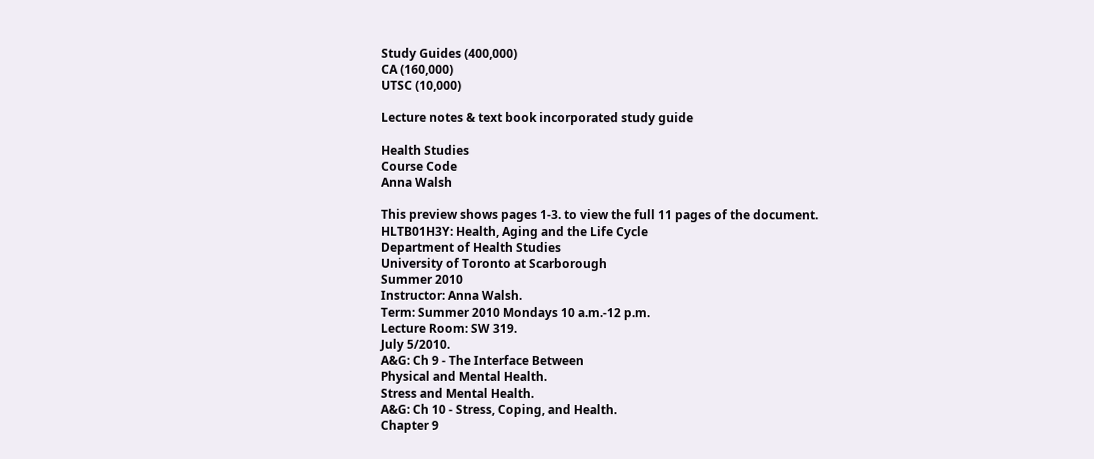Study Guides (400,000)
CA (160,000)
UTSC (10,000)

Lecture notes & text book incorporated study guide

Health Studies
Course Code
Anna Walsh

This preview shows pages 1-3. to view the full 11 pages of the document.
HLTB01H3Y: Health, Aging and the Life Cycle
Department of Health Studies
University of Toronto at Scarborough
Summer 2010
Instructor: Anna Walsh.
Term: Summer 2010 Mondays 10 a.m.-12 p.m.
Lecture Room: SW 319.
July 5/2010.
A&G: Ch 9 - The Interface Between
Physical and Mental Health.
Stress and Mental Health.
A&G: Ch 10 - Stress, Coping, and Health.
Chapter 9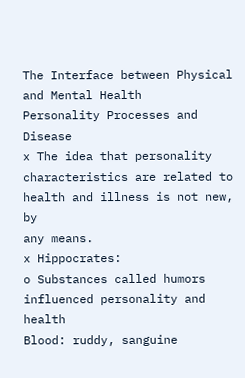The Interface between Physical and Mental Health
Personality Processes and Disease
x The idea that personality characteristics are related to health and illness is not new, by
any means.
x Hippocrates:
o Substances called humors influenced personality and health
Blood: ruddy, sanguine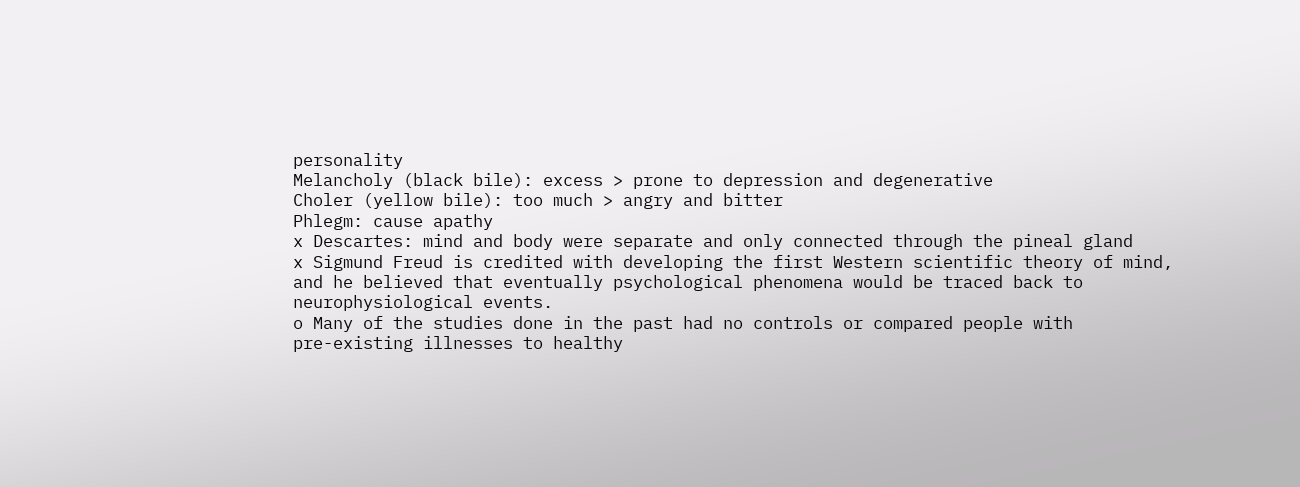personality
Melancholy (black bile): excess > prone to depression and degenerative
Choler (yellow bile): too much > angry and bitter
Phlegm: cause apathy
x Descartes: mind and body were separate and only connected through the pineal gland
x Sigmund Freud is credited with developing the first Western scientific theory of mind,
and he believed that eventually psychological phenomena would be traced back to
neurophysiological events.
o Many of the studies done in the past had no controls or compared people with
pre-existing illnesses to healthy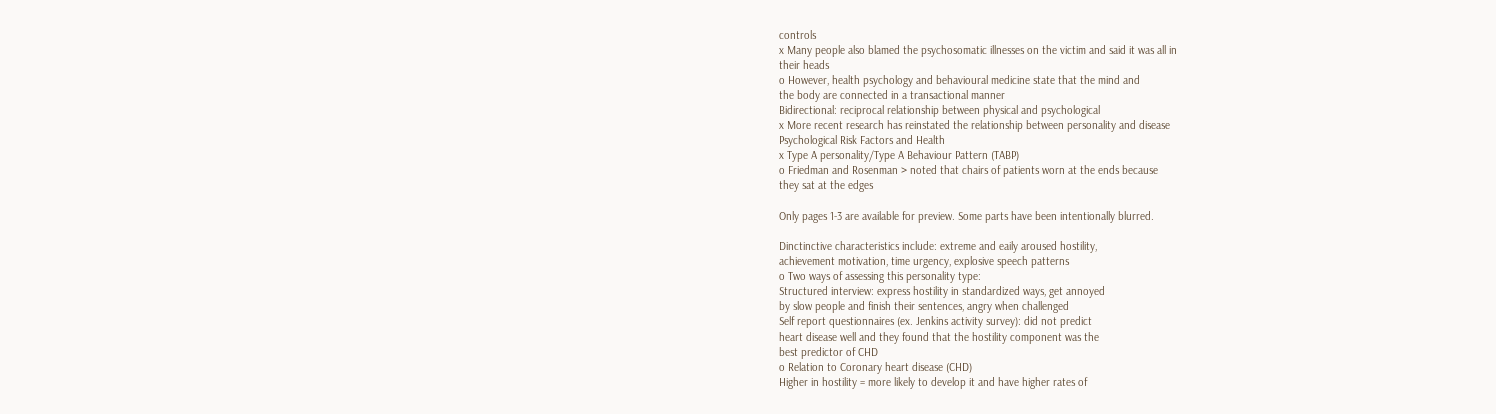controls
x Many people also blamed the psychosomatic illnesses on the victim and said it was all in
their heads
o However, health psychology and behavioural medicine state that the mind and
the body are connected in a transactional manner
Bidirectional: reciprocal relationship between physical and psychological
x More recent research has reinstated the relationship between personality and disease
Psychological Risk Factors and Health
x Type A personality/Type A Behaviour Pattern (TABP)
o Friedman and Rosenman > noted that chairs of patients worn at the ends because
they sat at the edges

Only pages 1-3 are available for preview. Some parts have been intentionally blurred.

Dinctinctive characteristics include: extreme and eaily aroused hostility,
achievement motivation, time urgency, explosive speech patterns
o Two ways of assessing this personality type:
Structured interview: express hostility in standardized ways, get annoyed
by slow people and finish their sentences, angry when challenged
Self report questionnaires (ex. Jenkins activity survey): did not predict
heart disease well and they found that the hostility component was the
best predictor of CHD
o Relation to Coronary heart disease (CHD)
Higher in hostility = more likely to develop it and have higher rates of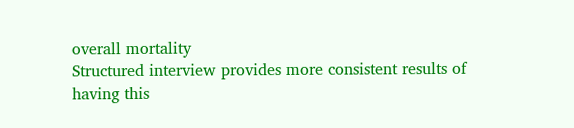overall mortality
Structured interview provides more consistent results of having this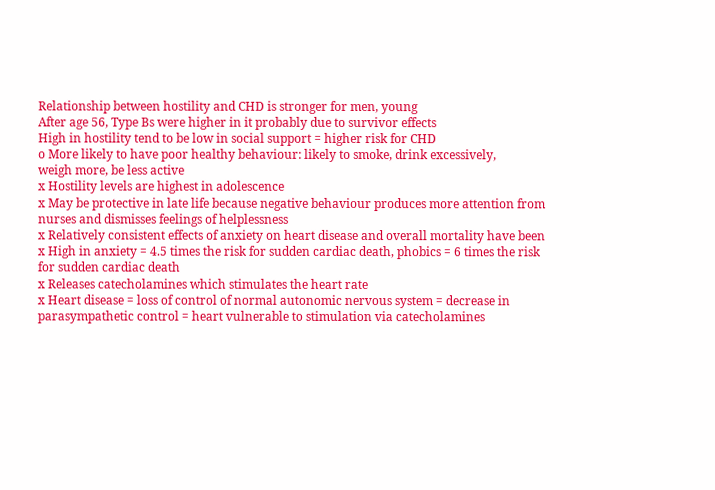Relationship between hostility and CHD is stronger for men, young
After age 56, Type Bs were higher in it probably due to survivor effects
High in hostility tend to be low in social support = higher risk for CHD
o More likely to have poor healthy behaviour: likely to smoke, drink excessively,
weigh more, be less active
x Hostility levels are highest in adolescence
x May be protective in late life because negative behaviour produces more attention from
nurses and dismisses feelings of helplessness
x Relatively consistent effects of anxiety on heart disease and overall mortality have been
x High in anxiety = 4.5 times the risk for sudden cardiac death, phobics = 6 times the risk
for sudden cardiac death
x Releases catecholamines which stimulates the heart rate
x Heart disease = loss of control of normal autonomic nervous system = decrease in
parasympathetic control = heart vulnerable to stimulation via catecholamines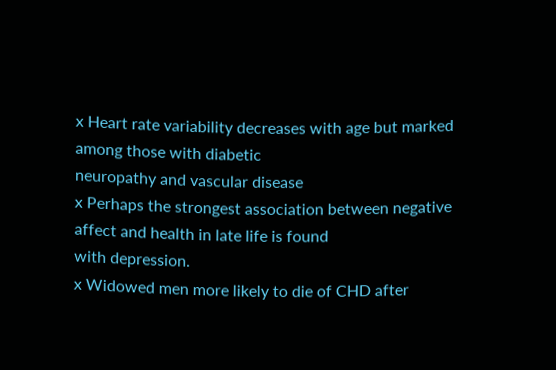x Heart rate variability decreases with age but marked among those with diabetic
neuropathy and vascular disease
x Perhaps the strongest association between negative affect and health in late life is found
with depression.
x Widowed men more likely to die of CHD after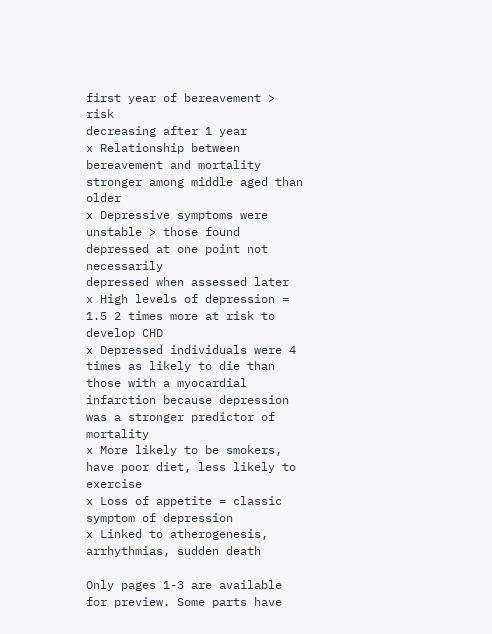first year of bereavement > risk
decreasing after 1 year
x Relationship between bereavement and mortality stronger among middle aged than older
x Depressive symptoms were unstable > those found depressed at one point not necessarily
depressed when assessed later
x High levels of depression = 1.5 2 times more at risk to develop CHD
x Depressed individuals were 4 times as likely to die than those with a myocardial
infarction because depression was a stronger predictor of mortality
x More likely to be smokers, have poor diet, less likely to exercise
x Loss of appetite = classic symptom of depression
x Linked to atherogenesis, arrhythmias, sudden death

Only pages 1-3 are available for preview. Some parts have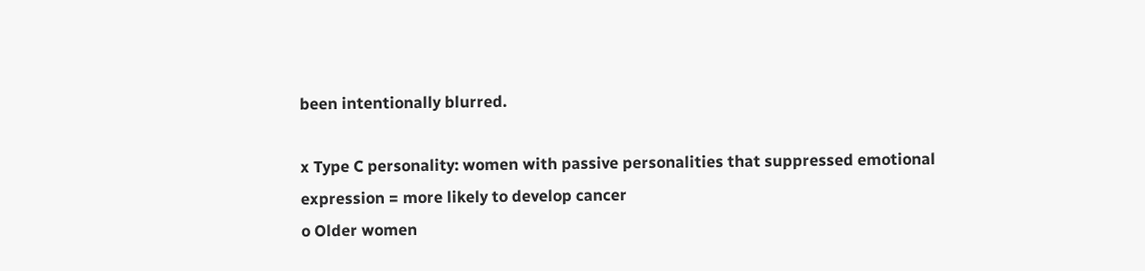been intentionally blurred.

x Type C personality: women with passive personalities that suppressed emotional
expression = more likely to develop cancer
o Older women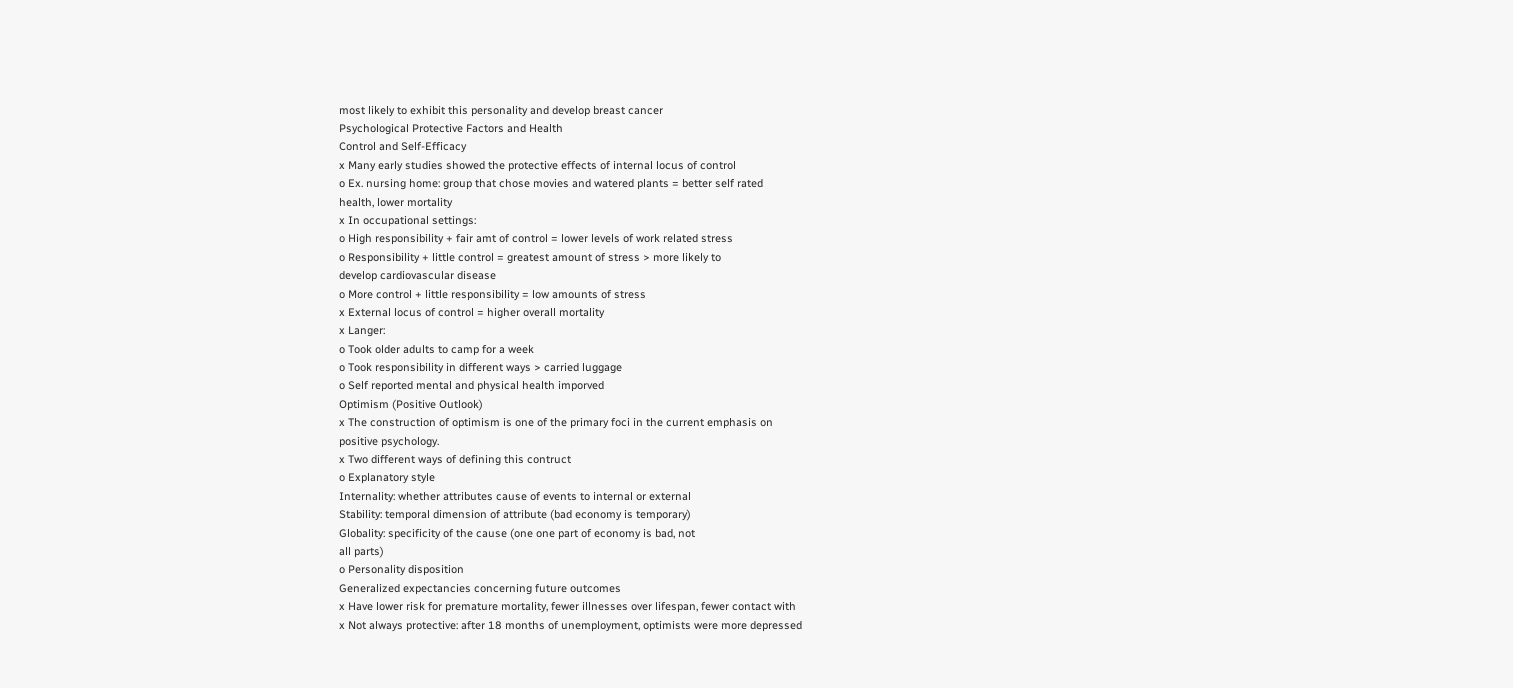most likely to exhibit this personality and develop breast cancer
Psychological Protective Factors and Health
Control and Self-Efficacy
x Many early studies showed the protective effects of internal locus of control
o Ex. nursing home: group that chose movies and watered plants = better self rated
health, lower mortality
x In occupational settings:
o High responsibility + fair amt of control = lower levels of work related stress
o Responsibility + little control = greatest amount of stress > more likely to
develop cardiovascular disease
o More control + little responsibility = low amounts of stress
x External locus of control = higher overall mortality
x Langer:
o Took older adults to camp for a week
o Took responsibility in different ways > carried luggage
o Self reported mental and physical health imporved
Optimism (Positive Outlook)
x The construction of optimism is one of the primary foci in the current emphasis on
positive psychology.
x Two different ways of defining this contruct
o Explanatory style
Internality: whether attributes cause of events to internal or external
Stability: temporal dimension of attribute (bad economy is temporary)
Globality: specificity of the cause (one one part of economy is bad, not
all parts)
o Personality disposition
Generalized expectancies concerning future outcomes
x Have lower risk for premature mortality, fewer illnesses over lifespan, fewer contact with
x Not always protective: after 18 months of unemployment, optimists were more depressed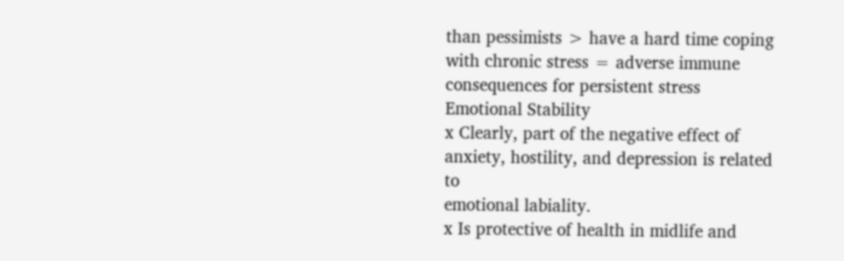than pessimists > have a hard time coping with chronic stress = adverse immune
consequences for persistent stress
Emotional Stability
x Clearly, part of the negative effect of anxiety, hostility, and depression is related to
emotional labiality.
x Is protective of health in midlife and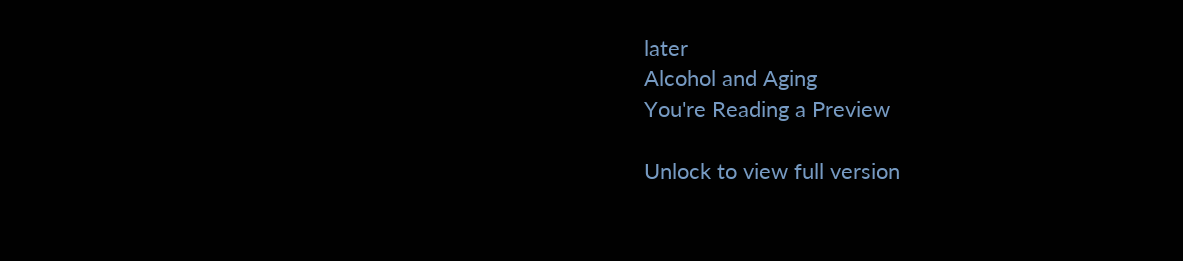later
Alcohol and Aging
You're Reading a Preview

Unlock to view full version